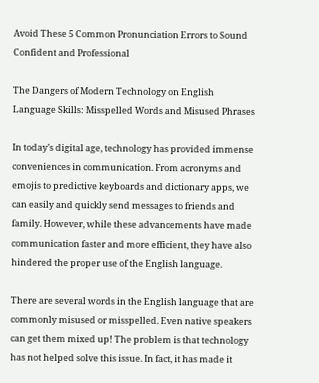Avoid These 5 Common Pronunciation Errors to Sound Confident and Professional

The Dangers of Modern Technology on English Language Skills: Misspelled Words and Misused Phrases

In today’s digital age, technology has provided immense conveniences in communication. From acronyms and emojis to predictive keyboards and dictionary apps, we can easily and quickly send messages to friends and family. However, while these advancements have made communication faster and more efficient, they have also hindered the proper use of the English language.

There are several words in the English language that are commonly misused or misspelled. Even native speakers can get them mixed up! The problem is that technology has not helped solve this issue. In fact, it has made it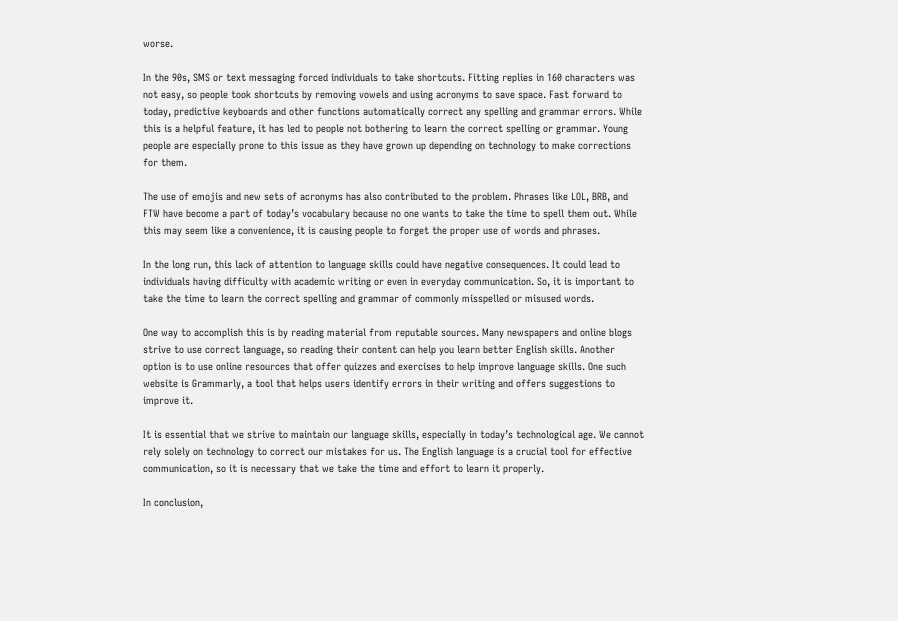worse.

In the 90s, SMS or text messaging forced individuals to take shortcuts. Fitting replies in 160 characters was not easy, so people took shortcuts by removing vowels and using acronyms to save space. Fast forward to today, predictive keyboards and other functions automatically correct any spelling and grammar errors. While this is a helpful feature, it has led to people not bothering to learn the correct spelling or grammar. Young people are especially prone to this issue as they have grown up depending on technology to make corrections for them.

The use of emojis and new sets of acronyms has also contributed to the problem. Phrases like LOL, BRB, and FTW have become a part of today’s vocabulary because no one wants to take the time to spell them out. While this may seem like a convenience, it is causing people to forget the proper use of words and phrases.

In the long run, this lack of attention to language skills could have negative consequences. It could lead to individuals having difficulty with academic writing or even in everyday communication. So, it is important to take the time to learn the correct spelling and grammar of commonly misspelled or misused words.

One way to accomplish this is by reading material from reputable sources. Many newspapers and online blogs strive to use correct language, so reading their content can help you learn better English skills. Another option is to use online resources that offer quizzes and exercises to help improve language skills. One such website is Grammarly, a tool that helps users identify errors in their writing and offers suggestions to improve it.

It is essential that we strive to maintain our language skills, especially in today’s technological age. We cannot rely solely on technology to correct our mistakes for us. The English language is a crucial tool for effective communication, so it is necessary that we take the time and effort to learn it properly.

In conclusion,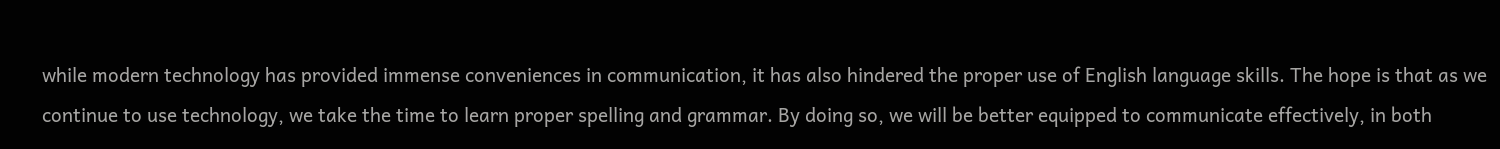while modern technology has provided immense conveniences in communication, it has also hindered the proper use of English language skills. The hope is that as we continue to use technology, we take the time to learn proper spelling and grammar. By doing so, we will be better equipped to communicate effectively, in both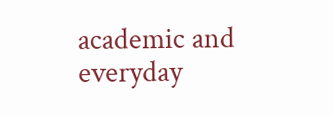academic and everyday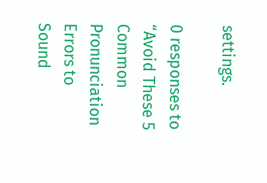settings.

0 responses to “Avoid These 5 Common Pronunciation Errors to Sound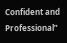Confident and Professional”